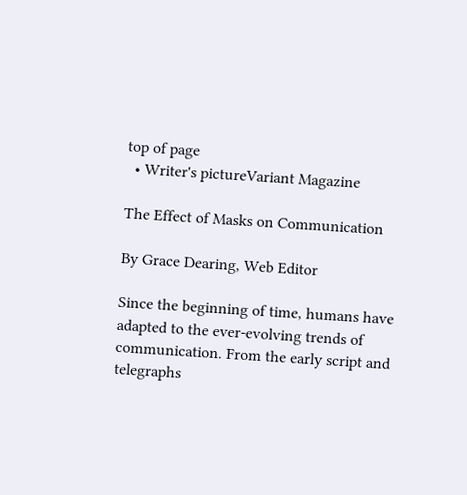top of page
  • Writer's pictureVariant Magazine

The Effect of Masks on Communication

By Grace Dearing, Web Editor

Since the beginning of time, humans have adapted to the ever-evolving trends of communication. From the early script and telegraphs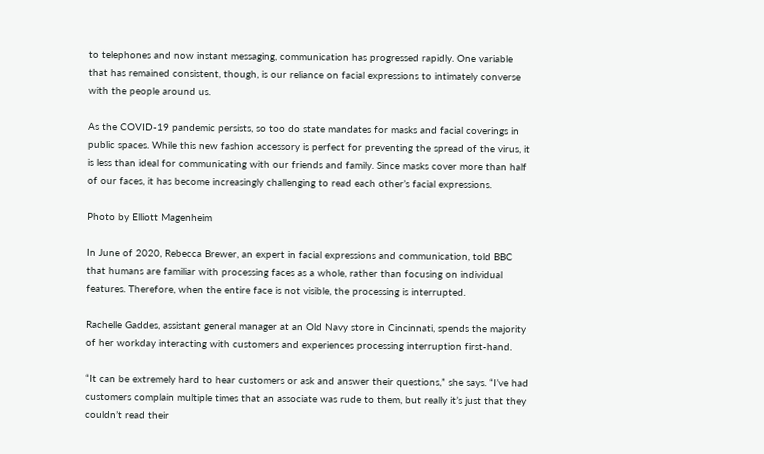to telephones and now instant messaging, communication has progressed rapidly. One variable that has remained consistent, though, is our reliance on facial expressions to intimately converse with the people around us.

As the COVID-19 pandemic persists, so too do state mandates for masks and facial coverings in public spaces. While this new fashion accessory is perfect for preventing the spread of the virus, it is less than ideal for communicating with our friends and family. Since masks cover more than half of our faces, it has become increasingly challenging to read each other’s facial expressions.

Photo by Elliott Magenheim

In June of 2020, Rebecca Brewer, an expert in facial expressions and communication, told BBC that humans are familiar with processing faces as a whole, rather than focusing on individual features. Therefore, when the entire face is not visible, the processing is interrupted.

Rachelle Gaddes, assistant general manager at an Old Navy store in Cincinnati, spends the majority of her workday interacting with customers and experiences processing interruption first-hand.

“It can be extremely hard to hear customers or ask and answer their questions,” she says. “I’ve had customers complain multiple times that an associate was rude to them, but really it’s just that they couldn’t read their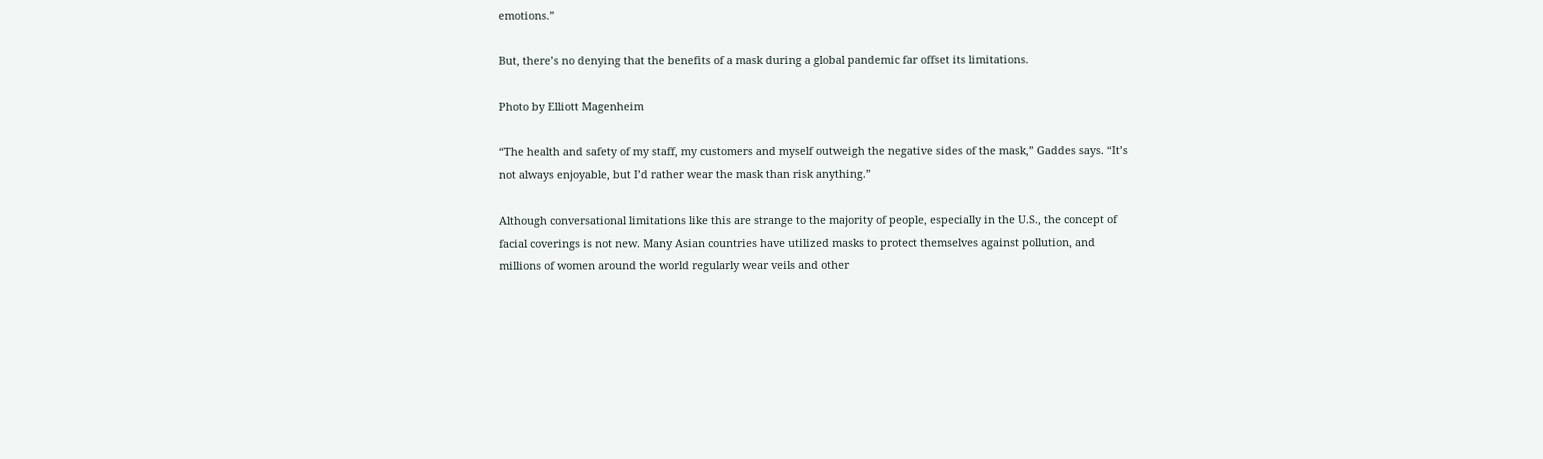emotions.”

But, there’s no denying that the benefits of a mask during a global pandemic far offset its limitations.

Photo by Elliott Magenheim

“The health and safety of my staff, my customers and myself outweigh the negative sides of the mask,” Gaddes says. “It’s not always enjoyable, but I’d rather wear the mask than risk anything.”

Although conversational limitations like this are strange to the majority of people, especially in the U.S., the concept of facial coverings is not new. Many Asian countries have utilized masks to protect themselves against pollution, and millions of women around the world regularly wear veils and other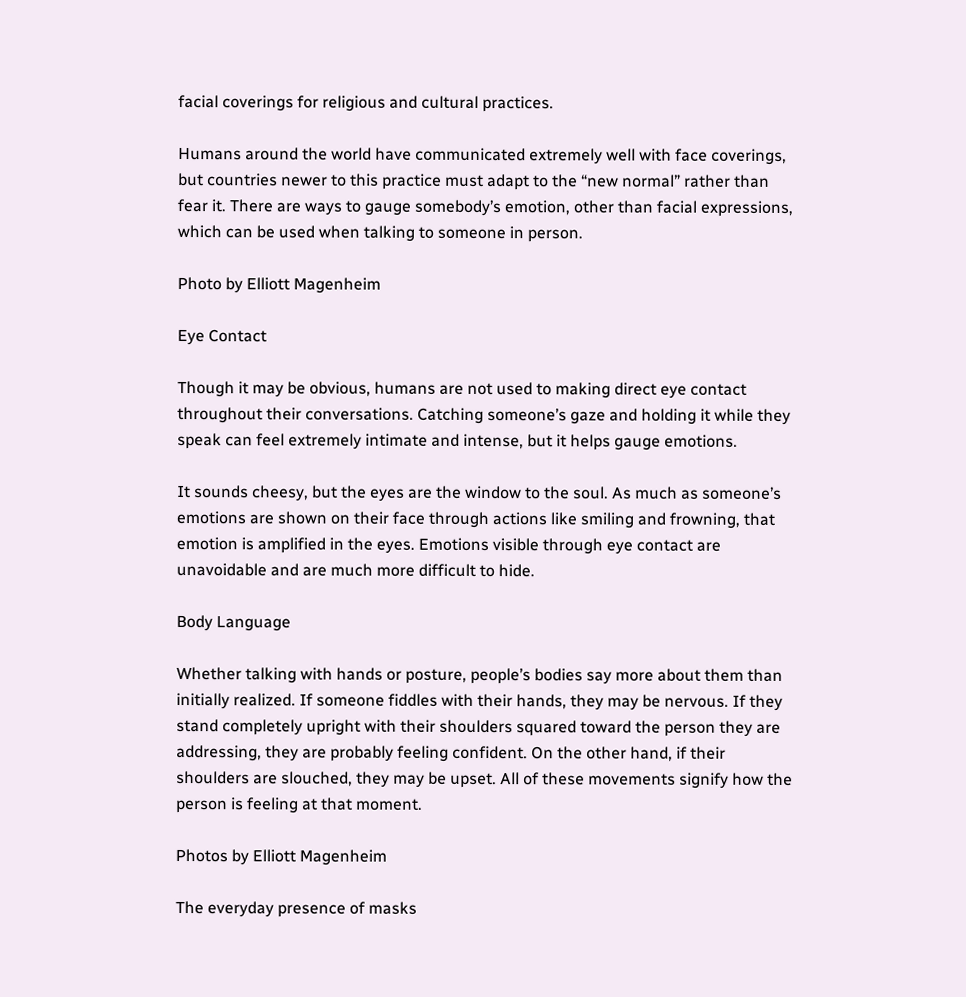facial coverings for religious and cultural practices.

Humans around the world have communicated extremely well with face coverings, but countries newer to this practice must adapt to the “new normal” rather than fear it. There are ways to gauge somebody’s emotion, other than facial expressions, which can be used when talking to someone in person.

Photo by Elliott Magenheim

Eye Contact

Though it may be obvious, humans are not used to making direct eye contact throughout their conversations. Catching someone’s gaze and holding it while they speak can feel extremely intimate and intense, but it helps gauge emotions.

It sounds cheesy, but the eyes are the window to the soul. As much as someone’s emotions are shown on their face through actions like smiling and frowning, that emotion is amplified in the eyes. Emotions visible through eye contact are unavoidable and are much more difficult to hide.

Body Language

Whether talking with hands or posture, people’s bodies say more about them than initially realized. If someone fiddles with their hands, they may be nervous. If they stand completely upright with their shoulders squared toward the person they are addressing, they are probably feeling confident. On the other hand, if their shoulders are slouched, they may be upset. All of these movements signify how the person is feeling at that moment.

Photos by Elliott Magenheim

The everyday presence of masks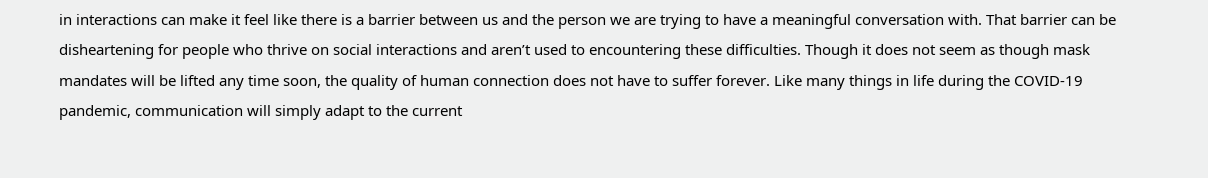in interactions can make it feel like there is a barrier between us and the person we are trying to have a meaningful conversation with. That barrier can be disheartening for people who thrive on social interactions and aren’t used to encountering these difficulties. Though it does not seem as though mask mandates will be lifted any time soon, the quality of human connection does not have to suffer forever. Like many things in life during the COVID-19 pandemic, communication will simply adapt to the current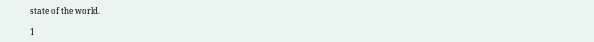state of the world.

1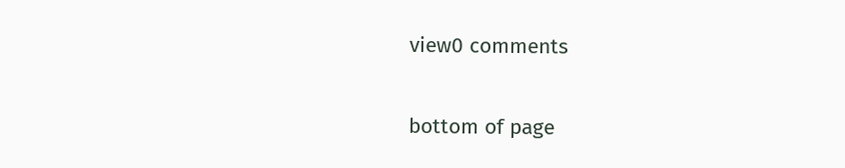view0 comments


bottom of page